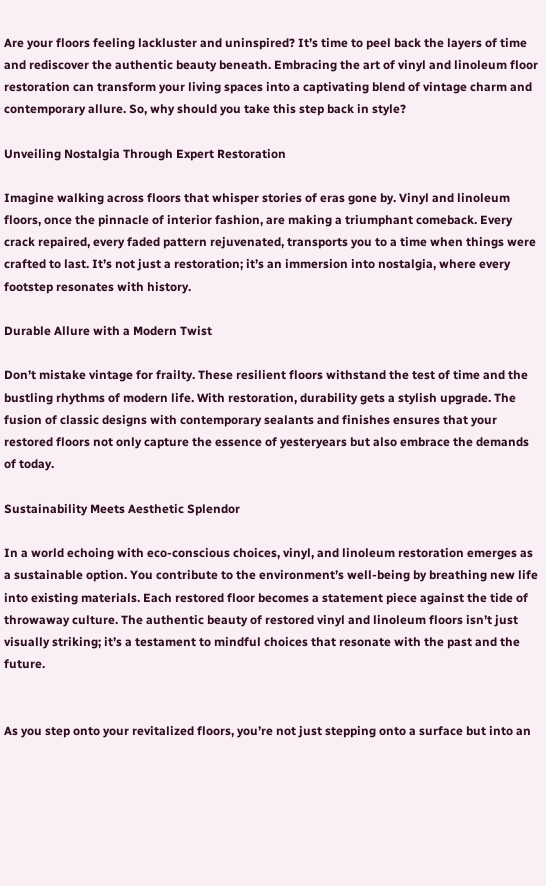Are your floors feeling lackluster and uninspired? It’s time to peel back the layers of time and rediscover the authentic beauty beneath. Embracing the art of vinyl and linoleum floor restoration can transform your living spaces into a captivating blend of vintage charm and contemporary allure. So, why should you take this step back in style?

Unveiling Nostalgia Through Expert Restoration

Imagine walking across floors that whisper stories of eras gone by. Vinyl and linoleum floors, once the pinnacle of interior fashion, are making a triumphant comeback. Every crack repaired, every faded pattern rejuvenated, transports you to a time when things were crafted to last. It’s not just a restoration; it’s an immersion into nostalgia, where every footstep resonates with history.

Durable Allure with a Modern Twist

Don’t mistake vintage for frailty. These resilient floors withstand the test of time and the bustling rhythms of modern life. With restoration, durability gets a stylish upgrade. The fusion of classic designs with contemporary sealants and finishes ensures that your restored floors not only capture the essence of yesteryears but also embrace the demands of today.

Sustainability Meets Aesthetic Splendor

In a world echoing with eco-conscious choices, vinyl, and linoleum restoration emerges as a sustainable option. You contribute to the environment’s well-being by breathing new life into existing materials. Each restored floor becomes a statement piece against the tide of throwaway culture. The authentic beauty of restored vinyl and linoleum floors isn’t just visually striking; it’s a testament to mindful choices that resonate with the past and the future.


As you step onto your revitalized floors, you’re not just stepping onto a surface but into an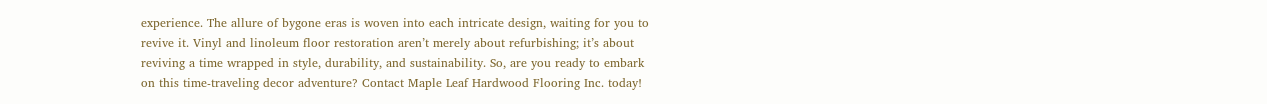experience. The allure of bygone eras is woven into each intricate design, waiting for you to revive it. Vinyl and linoleum floor restoration aren’t merely about refurbishing; it’s about reviving a time wrapped in style, durability, and sustainability. So, are you ready to embark on this time-traveling decor adventure? Contact Maple Leaf Hardwood Flooring Inc. today!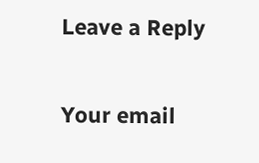Leave a Reply

Your email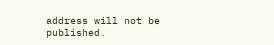address will not be published.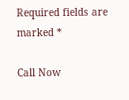Required fields are marked *

Call Now